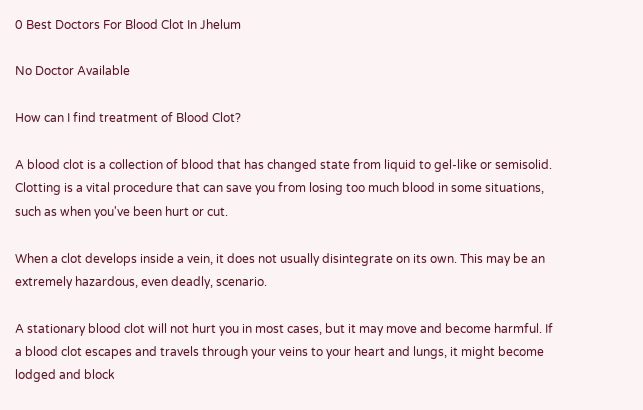0 Best Doctors For Blood Clot In Jhelum

No Doctor Available

How can I find treatment of Blood Clot?

A blood clot is a collection of blood that has changed state from liquid to gel-like or semisolid. Clotting is a vital procedure that can save you from losing too much blood in some situations, such as when you've been hurt or cut.

When a clot develops inside a vein, it does not usually disintegrate on its own. This may be an extremely hazardous, even deadly, scenario.

A stationary blood clot will not hurt you in most cases, but it may move and become harmful. If a blood clot escapes and travels through your veins to your heart and lungs, it might become lodged and block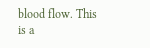blood flow. This is a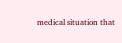medical situation that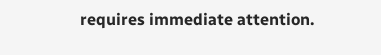requires immediate attention.